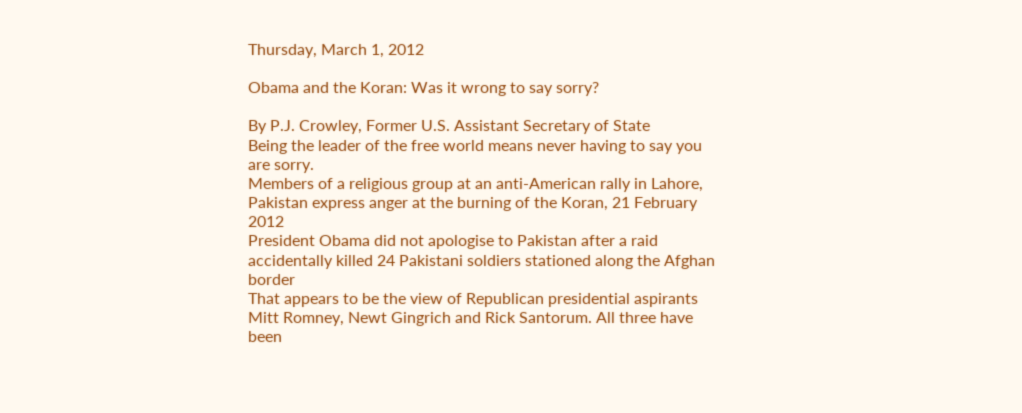Thursday, March 1, 2012

Obama and the Koran: Was it wrong to say sorry?

By P.J. Crowley, Former U.S. Assistant Secretary of State
Being the leader of the free world means never having to say you are sorry.
Members of a religious group at an anti-American rally in Lahore, Pakistan express anger at the burning of the Koran, 21 February 2012
President Obama did not apologise to Pakistan after a raid
accidentally killed 24 Pakistani soldiers stationed along the Afghan border
That appears to be the view of Republican presidential aspirants Mitt Romney, Newt Gingrich and Rick Santorum. All three have been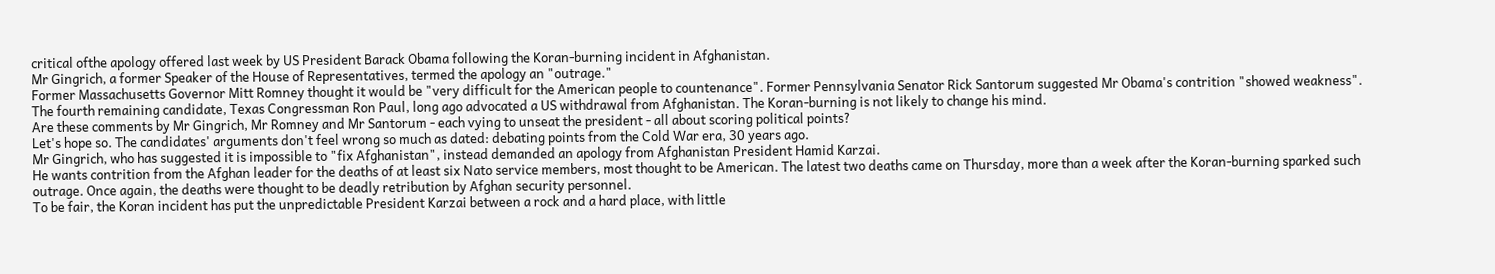critical ofthe apology offered last week by US President Barack Obama following the Koran-burning incident in Afghanistan.
Mr Gingrich, a former Speaker of the House of Representatives, termed the apology an "outrage."
Former Massachusetts Governor Mitt Romney thought it would be "very difficult for the American people to countenance". Former Pennsylvania Senator Rick Santorum suggested Mr Obama's contrition "showed weakness".
The fourth remaining candidate, Texas Congressman Ron Paul, long ago advocated a US withdrawal from Afghanistan. The Koran-burning is not likely to change his mind.
Are these comments by Mr Gingrich, Mr Romney and Mr Santorum - each vying to unseat the president - all about scoring political points?
Let's hope so. The candidates' arguments don't feel wrong so much as dated: debating points from the Cold War era, 30 years ago.
Mr Gingrich, who has suggested it is impossible to "fix Afghanistan", instead demanded an apology from Afghanistan President Hamid Karzai.
He wants contrition from the Afghan leader for the deaths of at least six Nato service members, most thought to be American. The latest two deaths came on Thursday, more than a week after the Koran-burning sparked such outrage. Once again, the deaths were thought to be deadly retribution by Afghan security personnel.
To be fair, the Koran incident has put the unpredictable President Karzai between a rock and a hard place, with little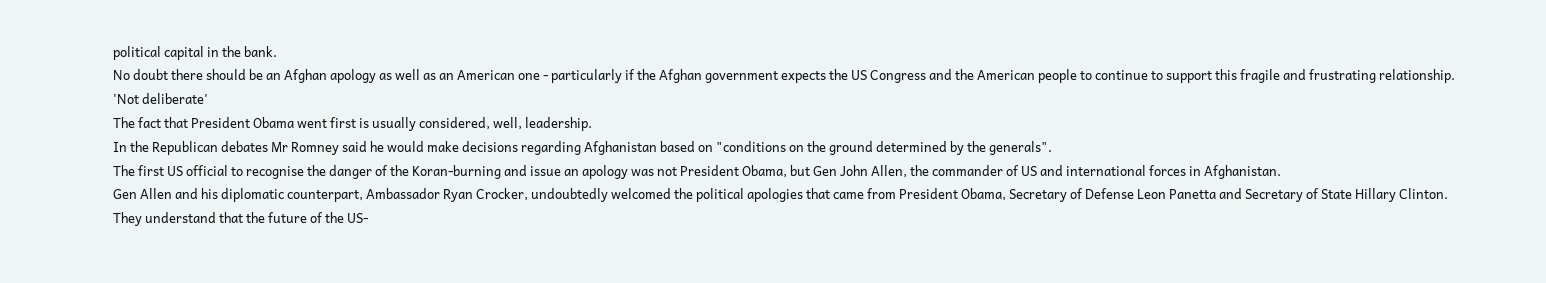political capital in the bank.
No doubt there should be an Afghan apology as well as an American one - particularly if the Afghan government expects the US Congress and the American people to continue to support this fragile and frustrating relationship.
'Not deliberate'
The fact that President Obama went first is usually considered, well, leadership.
In the Republican debates Mr Romney said he would make decisions regarding Afghanistan based on "conditions on the ground determined by the generals".
The first US official to recognise the danger of the Koran-burning and issue an apology was not President Obama, but Gen John Allen, the commander of US and international forces in Afghanistan.
Gen Allen and his diplomatic counterpart, Ambassador Ryan Crocker, undoubtedly welcomed the political apologies that came from President Obama, Secretary of Defense Leon Panetta and Secretary of State Hillary Clinton.
They understand that the future of the US-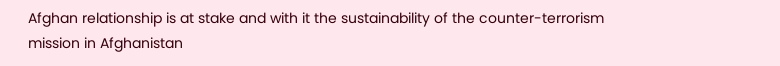Afghan relationship is at stake and with it the sustainability of the counter-terrorism mission in Afghanistan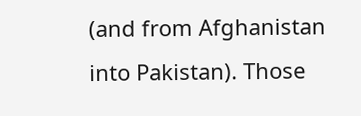(and from Afghanistan into Pakistan). Those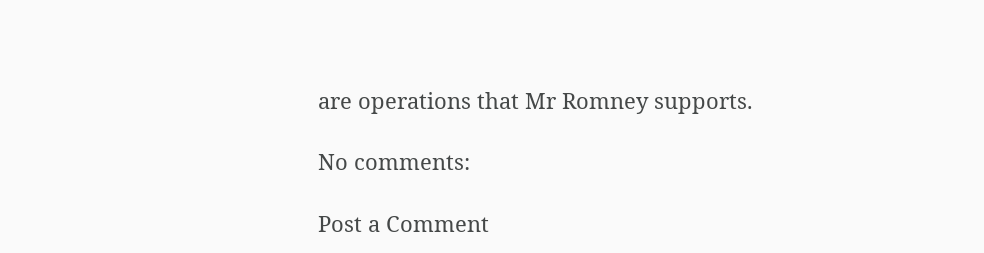are operations that Mr Romney supports.

No comments:

Post a Comment